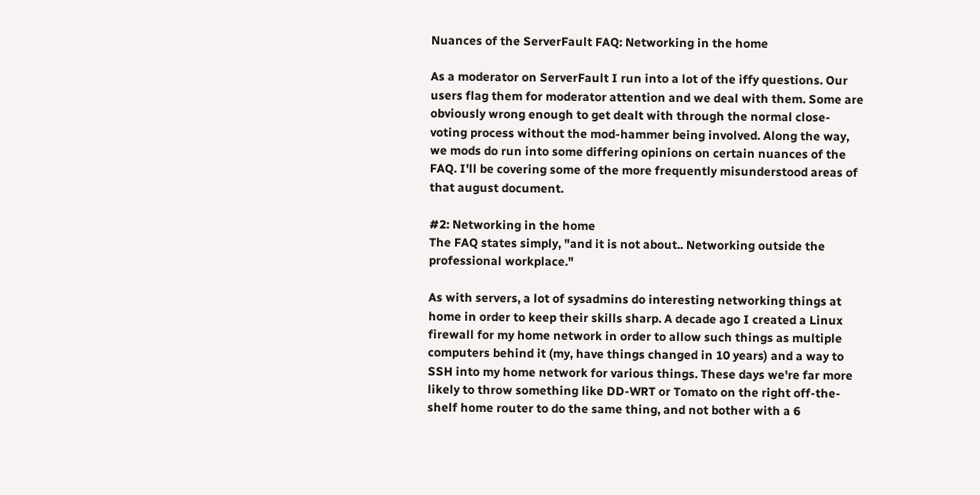Nuances of the ServerFault FAQ: Networking in the home

As a moderator on ServerFault I run into a lot of the iffy questions. Our users flag them for moderator attention and we deal with them. Some are obviously wrong enough to get dealt with through the normal close-voting process without the mod-hammer being involved. Along the way, we mods do run into some differing opinions on certain nuances of the FAQ. I'll be covering some of the more frequently misunderstood areas of that august document.

#2: Networking in the home
The FAQ states simply, "and it is not about.. Networking outside the professional workplace."

As with servers, a lot of sysadmins do interesting networking things at home in order to keep their skills sharp. A decade ago I created a Linux firewall for my home network in order to allow such things as multiple computers behind it (my, have things changed in 10 years) and a way to SSH into my home network for various things. These days we're far more likely to throw something like DD-WRT or Tomato on the right off-the-shelf home router to do the same thing, and not bother with a 6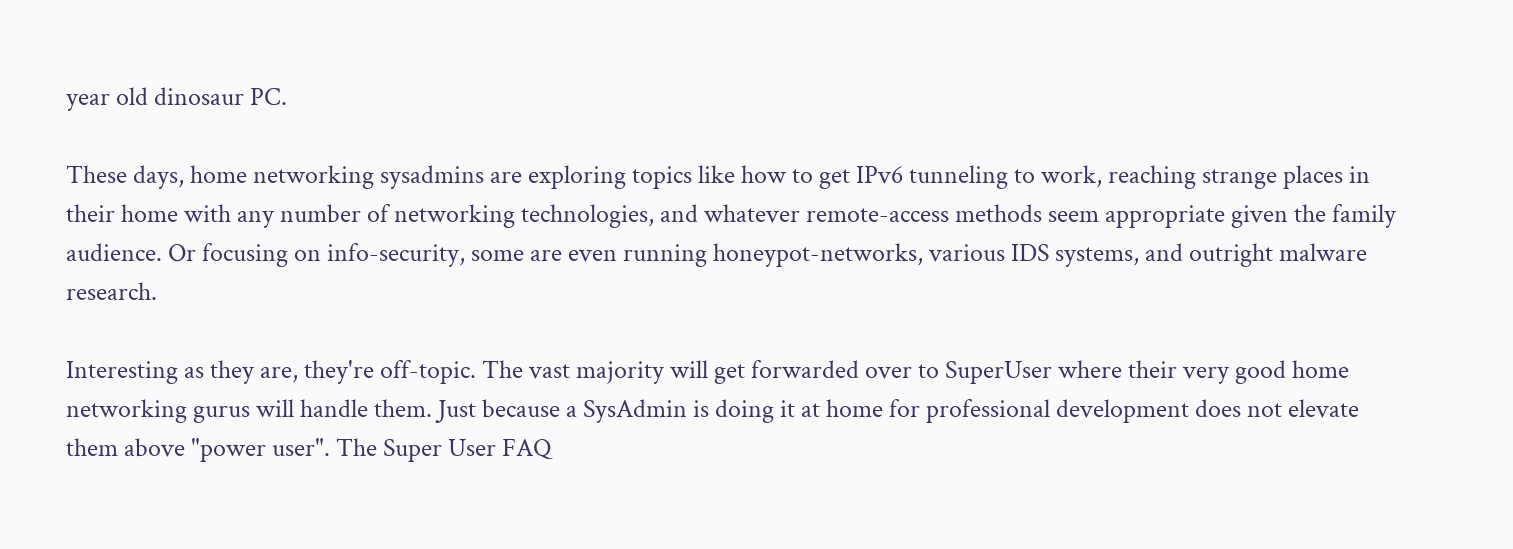year old dinosaur PC.

These days, home networking sysadmins are exploring topics like how to get IPv6 tunneling to work, reaching strange places in their home with any number of networking technologies, and whatever remote-access methods seem appropriate given the family audience. Or focusing on info-security, some are even running honeypot-networks, various IDS systems, and outright malware research.

Interesting as they are, they're off-topic. The vast majority will get forwarded over to SuperUser where their very good home networking gurus will handle them. Just because a SysAdmin is doing it at home for professional development does not elevate them above "power user". The Super User FAQ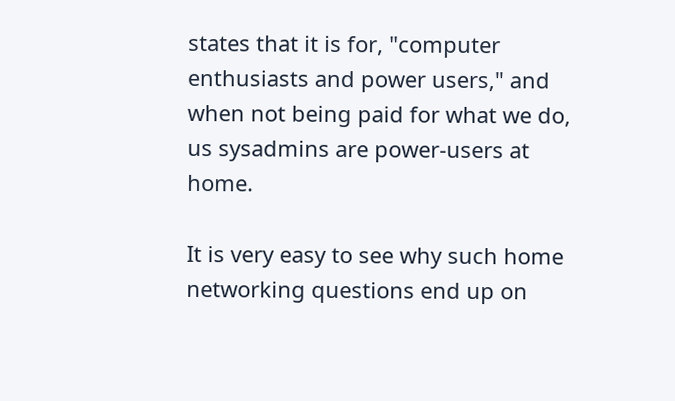states that it is for, "computer enthusiasts and power users," and when not being paid for what we do, us sysadmins are power-users at home.

It is very easy to see why such home networking questions end up on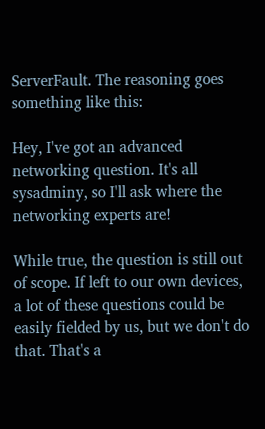ServerFault. The reasoning goes something like this:

Hey, I've got an advanced networking question. It's all sysadminy, so I'll ask where the networking experts are!

While true, the question is still out of scope. If left to our own devices, a lot of these questions could be easily fielded by us, but we don't do that. That's a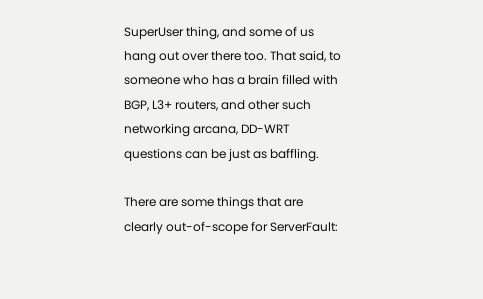SuperUser thing, and some of us hang out over there too. That said, to someone who has a brain filled with BGP, L3+ routers, and other such networking arcana, DD-WRT questions can be just as baffling.

There are some things that are clearly out-of-scope for ServerFault: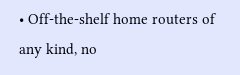• Off-the-shelf home routers of any kind, no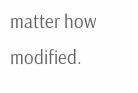matter how modified.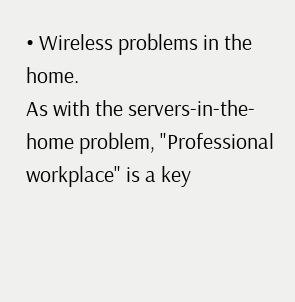• Wireless problems in the home.
As with the servers-in-the-home problem, "Professional workplace" is a key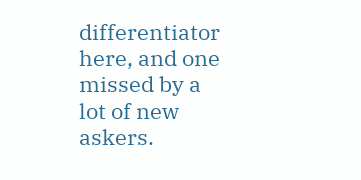differentiator here, and one missed by a lot of new askers.